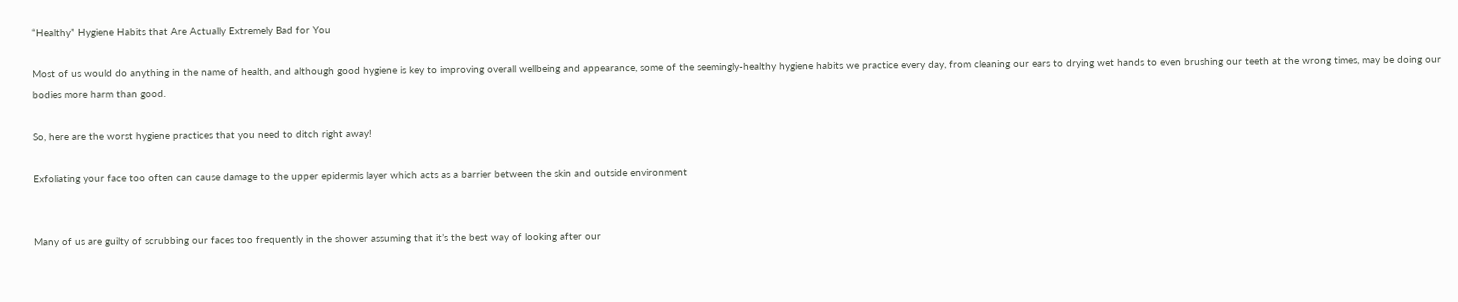“Healthy” Hygiene Habits that Are Actually Extremely Bad for You

Most of us would do anything in the name of health, and although good hygiene is key to improving overall wellbeing and appearance, some of the seemingly-healthy hygiene habits we practice every day, from cleaning our ears to drying wet hands to even brushing our teeth at the wrong times, may be doing our bodies more harm than good.

So, here are the worst hygiene practices that you need to ditch right away!

Exfoliating your face too often can cause damage to the upper epidermis layer which acts as a barrier between the skin and outside environment


Many of us are guilty of scrubbing our faces too frequently in the shower assuming that it’s the best way of looking after our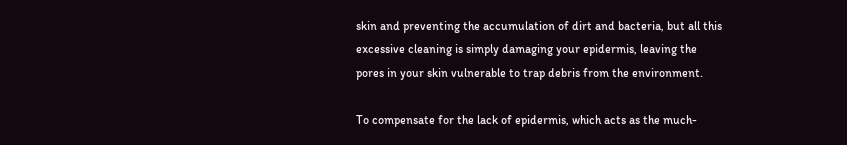skin and preventing the accumulation of dirt and bacteria, but all this excessive cleaning is simply damaging your epidermis, leaving the pores in your skin vulnerable to trap debris from the environment.

To compensate for the lack of epidermis, which acts as the much-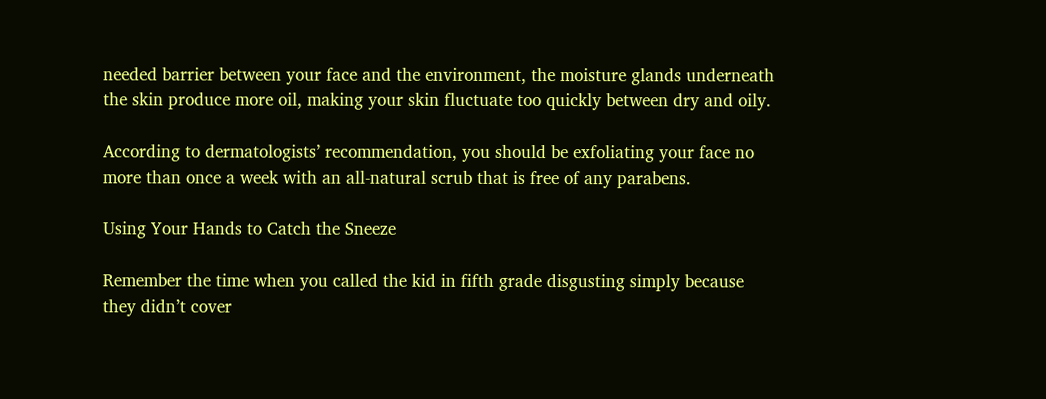needed barrier between your face and the environment, the moisture glands underneath the skin produce more oil, making your skin fluctuate too quickly between dry and oily.

According to dermatologists’ recommendation, you should be exfoliating your face no more than once a week with an all-natural scrub that is free of any parabens.

Using Your Hands to Catch the Sneeze

Remember the time when you called the kid in fifth grade disgusting simply because they didn’t cover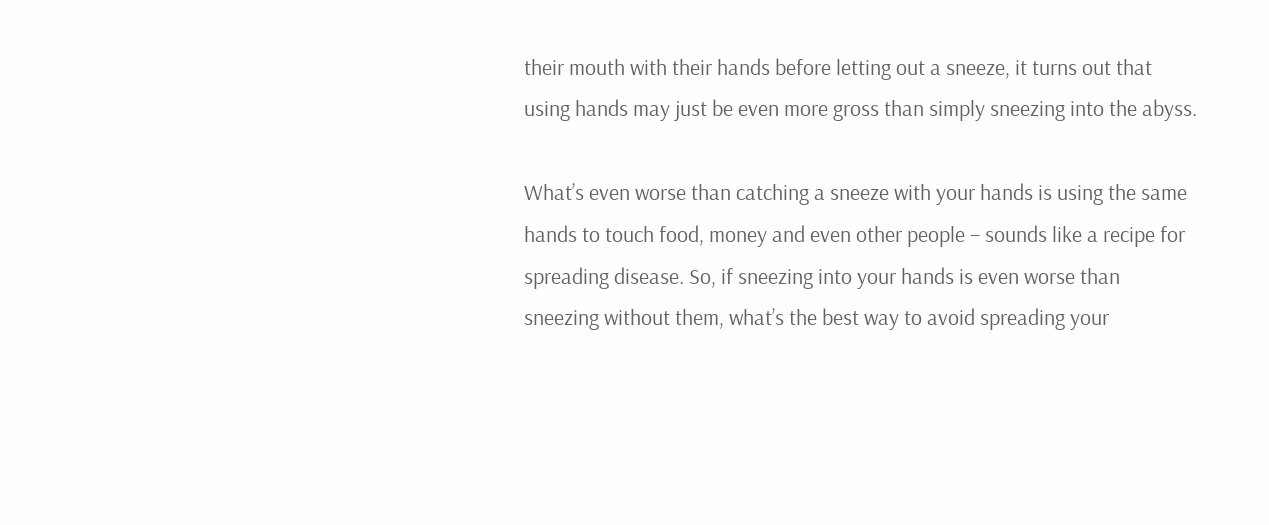their mouth with their hands before letting out a sneeze, it turns out that using hands may just be even more gross than simply sneezing into the abyss.

What’s even worse than catching a sneeze with your hands is using the same hands to touch food, money and even other people – sounds like a recipe for spreading disease. So, if sneezing into your hands is even worse than sneezing without them, what’s the best way to avoid spreading your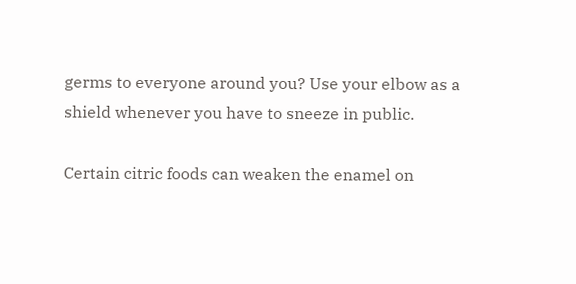germs to everyone around you? Use your elbow as a shield whenever you have to sneeze in public.

Certain citric foods can weaken the enamel on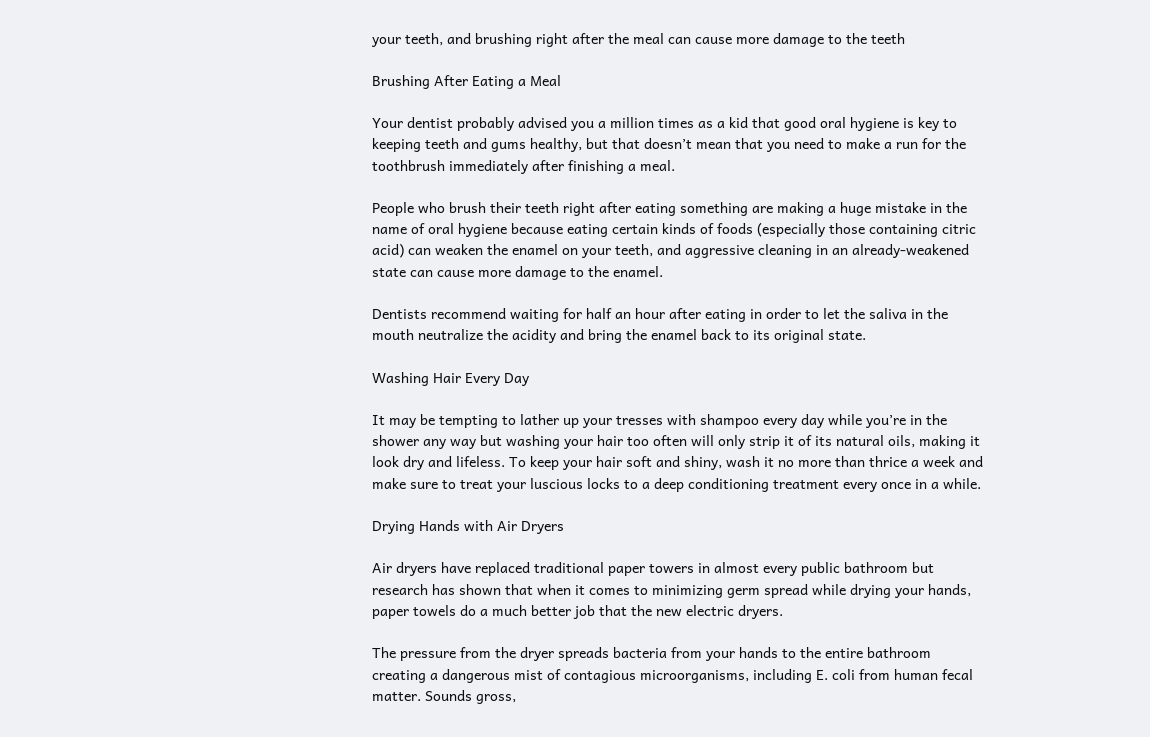your teeth, and brushing right after the meal can cause more damage to the teeth

Brushing After Eating a Meal

Your dentist probably advised you a million times as a kid that good oral hygiene is key to keeping teeth and gums healthy, but that doesn’t mean that you need to make a run for the toothbrush immediately after finishing a meal.

People who brush their teeth right after eating something are making a huge mistake in the name of oral hygiene because eating certain kinds of foods (especially those containing citric acid) can weaken the enamel on your teeth, and aggressive cleaning in an already-weakened state can cause more damage to the enamel.

Dentists recommend waiting for half an hour after eating in order to let the saliva in the mouth neutralize the acidity and bring the enamel back to its original state.

Washing Hair Every Day

It may be tempting to lather up your tresses with shampoo every day while you’re in the shower any way but washing your hair too often will only strip it of its natural oils, making it look dry and lifeless. To keep your hair soft and shiny, wash it no more than thrice a week and make sure to treat your luscious locks to a deep conditioning treatment every once in a while.

Drying Hands with Air Dryers

Air dryers have replaced traditional paper towers in almost every public bathroom but research has shown that when it comes to minimizing germ spread while drying your hands, paper towels do a much better job that the new electric dryers.

The pressure from the dryer spreads bacteria from your hands to the entire bathroom creating a dangerous mist of contagious microorganisms, including E. coli from human fecal matter. Sounds gross,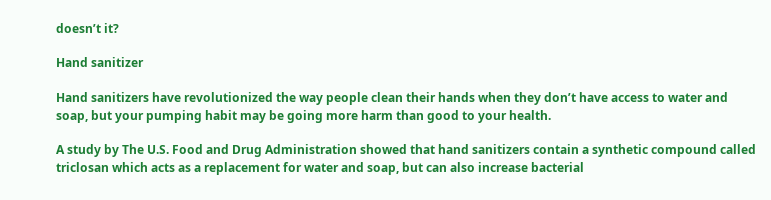doesn’t it?

Hand sanitizer

Hand sanitizers have revolutionized the way people clean their hands when they don’t have access to water and soap, but your pumping habit may be going more harm than good to your health.

A study by The U.S. Food and Drug Administration showed that hand sanitizers contain a synthetic compound called triclosan which acts as a replacement for water and soap, but can also increase bacterial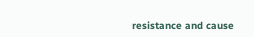resistance and cause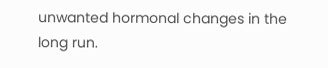unwanted hormonal changes in the long run.